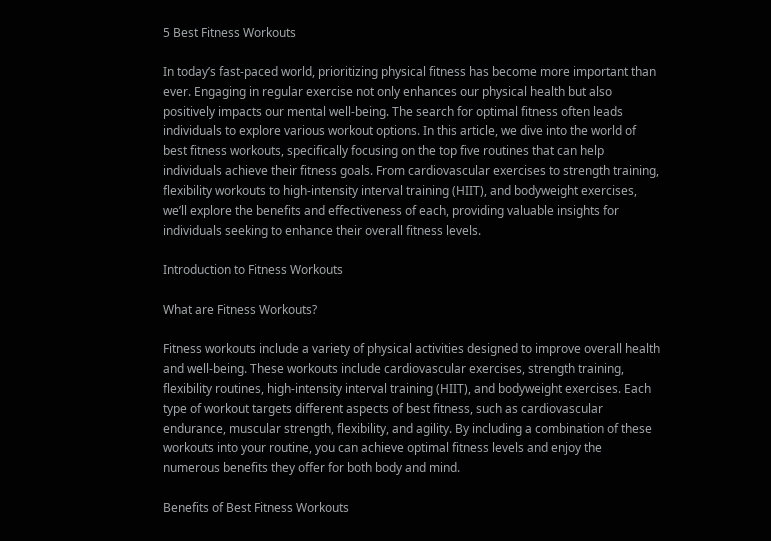5 Best Fitness Workouts

In today’s fast-paced world, prioritizing physical fitness has become more important than ever. Engaging in regular exercise not only enhances our physical health but also positively impacts our mental well-being. The search for optimal fitness often leads individuals to explore various workout options. In this article, we dive into the world of best fitness workouts, specifically focusing on the top five routines that can help individuals achieve their fitness goals. From cardiovascular exercises to strength training, flexibility workouts to high-intensity interval training (HIIT), and bodyweight exercises, we’ll explore the benefits and effectiveness of each, providing valuable insights for individuals seeking to enhance their overall fitness levels.

Introduction to Fitness Workouts

What are Fitness Workouts?

Fitness workouts include a variety of physical activities designed to improve overall health and well-being. These workouts include cardiovascular exercises, strength training, flexibility routines, high-intensity interval training (HIIT), and bodyweight exercises. Each type of workout targets different aspects of best fitness, such as cardiovascular endurance, muscular strength, flexibility, and agility. By including a combination of these workouts into your routine, you can achieve optimal fitness levels and enjoy the numerous benefits they offer for both body and mind.

Benefits of Best Fitness Workouts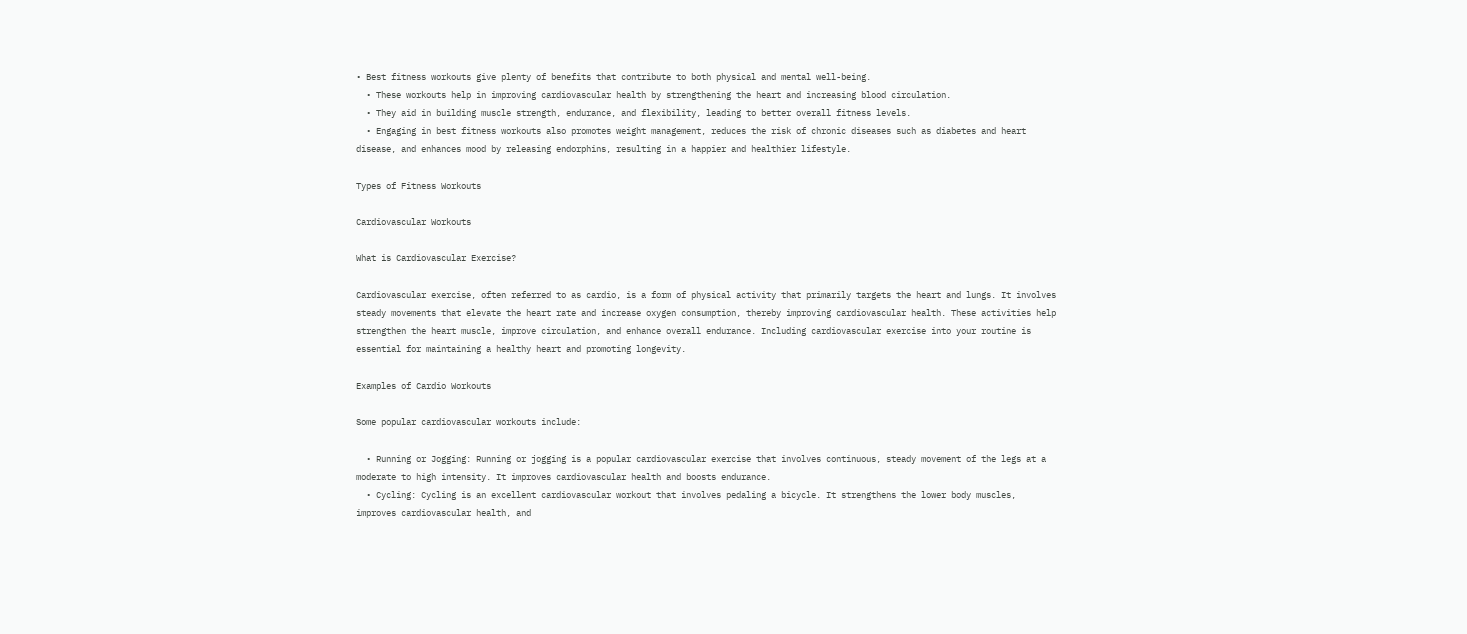• Best fitness workouts give plenty of benefits that contribute to both physical and mental well-being.
  • These workouts help in improving cardiovascular health by strengthening the heart and increasing blood circulation.
  • They aid in building muscle strength, endurance, and flexibility, leading to better overall fitness levels.
  • Engaging in best fitness workouts also promotes weight management, reduces the risk of chronic diseases such as diabetes and heart disease, and enhances mood by releasing endorphins, resulting in a happier and healthier lifestyle.

Types of Fitness Workouts

Cardiovascular Workouts

What is Cardiovascular Exercise?

Cardiovascular exercise, often referred to as cardio, is a form of physical activity that primarily targets the heart and lungs. It involves steady movements that elevate the heart rate and increase oxygen consumption, thereby improving cardiovascular health. These activities help strengthen the heart muscle, improve circulation, and enhance overall endurance. Including cardiovascular exercise into your routine is essential for maintaining a healthy heart and promoting longevity.

Examples of Cardio Workouts

Some popular cardiovascular workouts include:

  • Running or Jogging: Running or jogging is a popular cardiovascular exercise that involves continuous, steady movement of the legs at a moderate to high intensity. It improves cardiovascular health and boosts endurance.
  • Cycling: Cycling is an excellent cardiovascular workout that involves pedaling a bicycle. It strengthens the lower body muscles, improves cardiovascular health, and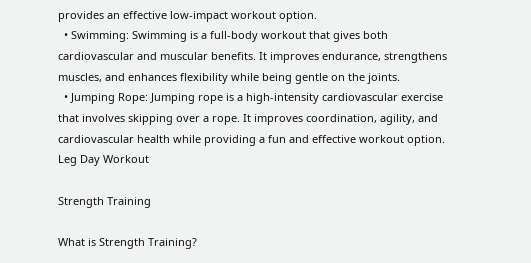provides an effective low-impact workout option.
  • Swimming: Swimming is a full-body workout that gives both cardiovascular and muscular benefits. It improves endurance, strengthens muscles, and enhances flexibility while being gentle on the joints.
  • Jumping Rope: Jumping rope is a high-intensity cardiovascular exercise that involves skipping over a rope. It improves coordination, agility, and cardiovascular health while providing a fun and effective workout option. Leg Day Workout

Strength Training

What is Strength Training?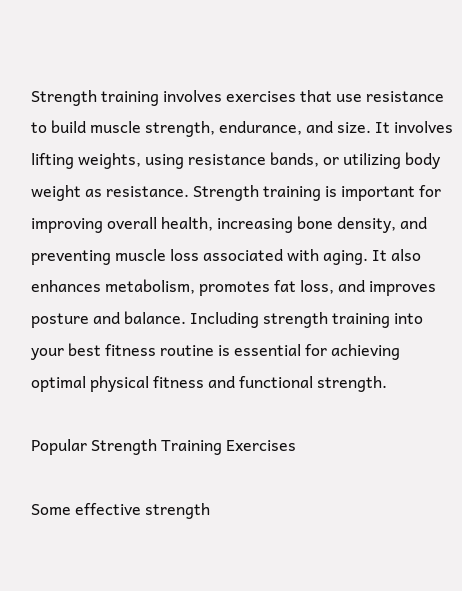Strength training involves exercises that use resistance to build muscle strength, endurance, and size. It involves lifting weights, using resistance bands, or utilizing body weight as resistance. Strength training is important for improving overall health, increasing bone density, and preventing muscle loss associated with aging. It also enhances metabolism, promotes fat loss, and improves posture and balance. Including strength training into your best fitness routine is essential for achieving optimal physical fitness and functional strength.

Popular Strength Training Exercises

Some effective strength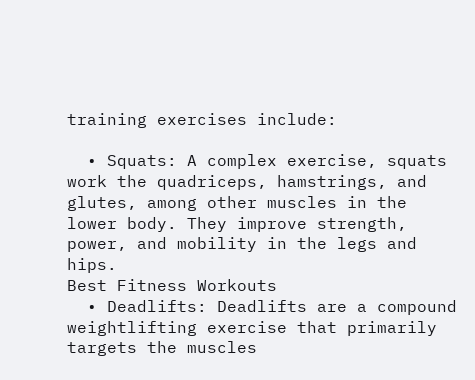training exercises include:

  • Squats: A complex exercise, squats work the quadriceps, hamstrings, and glutes, among other muscles in the lower body. They improve strength, power, and mobility in the legs and hips.
Best Fitness Workouts
  • Deadlifts: Deadlifts are a compound weightlifting exercise that primarily targets the muscles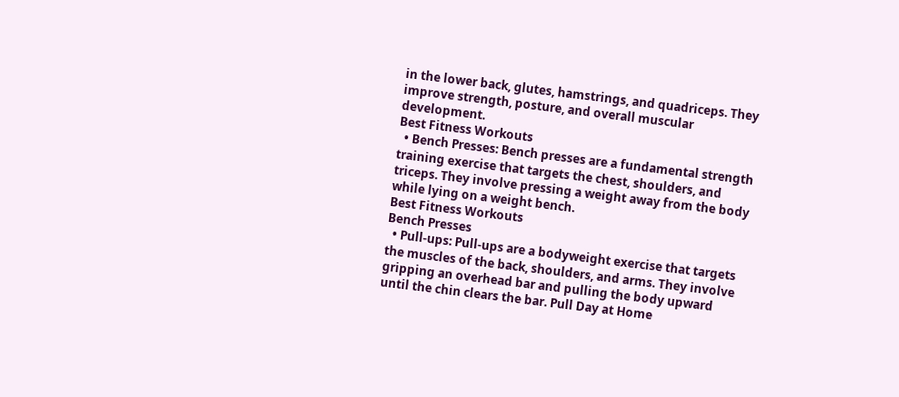in the lower back, glutes, hamstrings, and quadriceps. They improve strength, posture, and overall muscular development.
Best Fitness Workouts
  • Bench Presses: Bench presses are a fundamental strength training exercise that targets the chest, shoulders, and triceps. They involve pressing a weight away from the body while lying on a weight bench.
Best Fitness Workouts
Bench Presses
  • Pull-ups: Pull-ups are a bodyweight exercise that targets the muscles of the back, shoulders, and arms. They involve gripping an overhead bar and pulling the body upward until the chin clears the bar. Pull Day at Home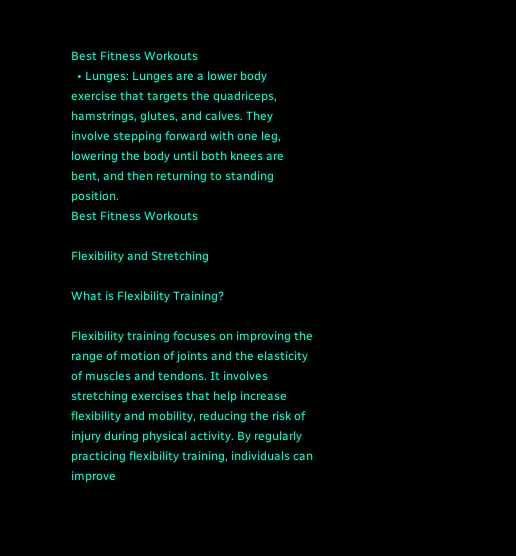Best Fitness Workouts
  • Lunges: Lunges are a lower body exercise that targets the quadriceps, hamstrings, glutes, and calves. They involve stepping forward with one leg, lowering the body until both knees are bent, and then returning to standing position.
Best Fitness Workouts

Flexibility and Stretching

What is Flexibility Training?

Flexibility training focuses on improving the range of motion of joints and the elasticity of muscles and tendons. It involves stretching exercises that help increase flexibility and mobility, reducing the risk of injury during physical activity. By regularly practicing flexibility training, individuals can improve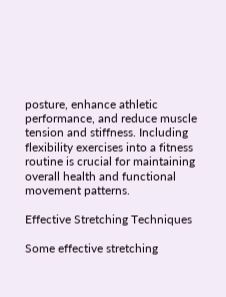posture, enhance athletic performance, and reduce muscle tension and stiffness. Including flexibility exercises into a fitness routine is crucial for maintaining overall health and functional movement patterns.

Effective Stretching Techniques

Some effective stretching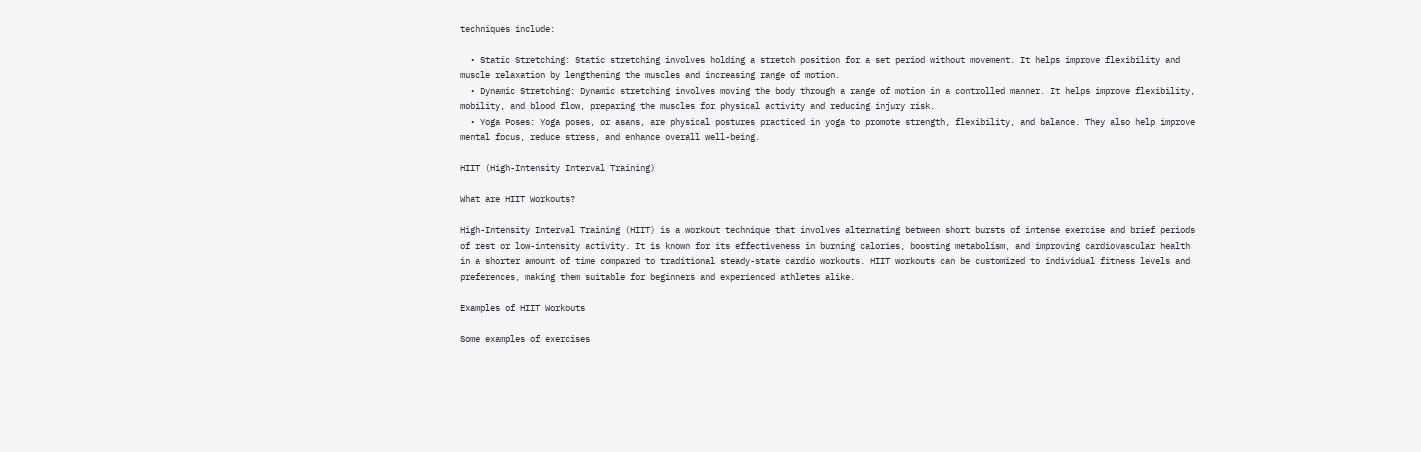techniques include:

  • Static Stretching: Static stretching involves holding a stretch position for a set period without movement. It helps improve flexibility and muscle relaxation by lengthening the muscles and increasing range of motion.
  • Dynamic Stretching: Dynamic stretching involves moving the body through a range of motion in a controlled manner. It helps improve flexibility, mobility, and blood flow, preparing the muscles for physical activity and reducing injury risk.
  • Yoga Poses: Yoga poses, or asans, are physical postures practiced in yoga to promote strength, flexibility, and balance. They also help improve mental focus, reduce stress, and enhance overall well-being.

HIIT (High-Intensity Interval Training)

What are HIIT Workouts?

High-Intensity Interval Training (HIIT) is a workout technique that involves alternating between short bursts of intense exercise and brief periods of rest or low-intensity activity. It is known for its effectiveness in burning calories, boosting metabolism, and improving cardiovascular health in a shorter amount of time compared to traditional steady-state cardio workouts. HIIT workouts can be customized to individual fitness levels and preferences, making them suitable for beginners and experienced athletes alike.

Examples of HIIT Workouts

Some examples of exercises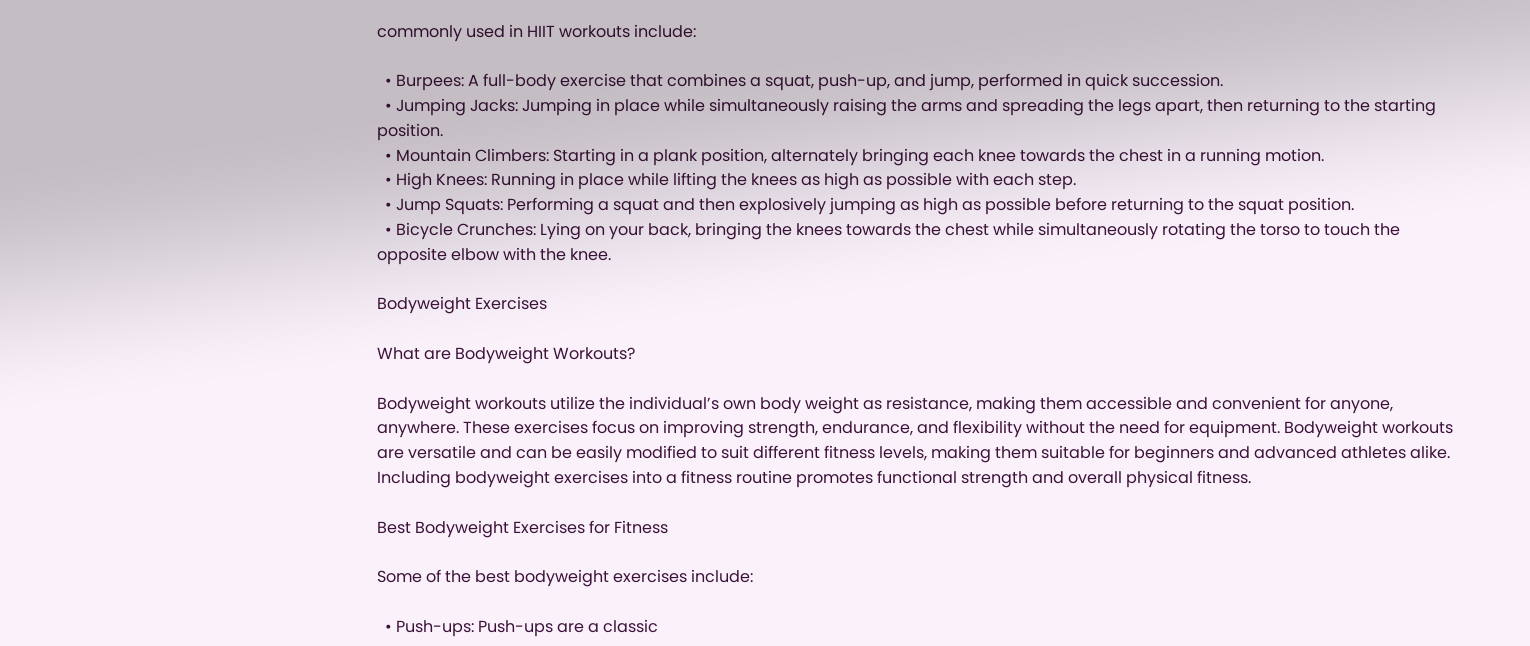commonly used in HIIT workouts include:

  • Burpees: A full-body exercise that combines a squat, push-up, and jump, performed in quick succession.
  • Jumping Jacks: Jumping in place while simultaneously raising the arms and spreading the legs apart, then returning to the starting position.
  • Mountain Climbers: Starting in a plank position, alternately bringing each knee towards the chest in a running motion.
  • High Knees: Running in place while lifting the knees as high as possible with each step.
  • Jump Squats: Performing a squat and then explosively jumping as high as possible before returning to the squat position.
  • Bicycle Crunches: Lying on your back, bringing the knees towards the chest while simultaneously rotating the torso to touch the opposite elbow with the knee.

Bodyweight Exercises

What are Bodyweight Workouts?

Bodyweight workouts utilize the individual’s own body weight as resistance, making them accessible and convenient for anyone, anywhere. These exercises focus on improving strength, endurance, and flexibility without the need for equipment. Bodyweight workouts are versatile and can be easily modified to suit different fitness levels, making them suitable for beginners and advanced athletes alike. Including bodyweight exercises into a fitness routine promotes functional strength and overall physical fitness.

Best Bodyweight Exercises for Fitness

Some of the best bodyweight exercises include:

  • Push-ups: Push-ups are a classic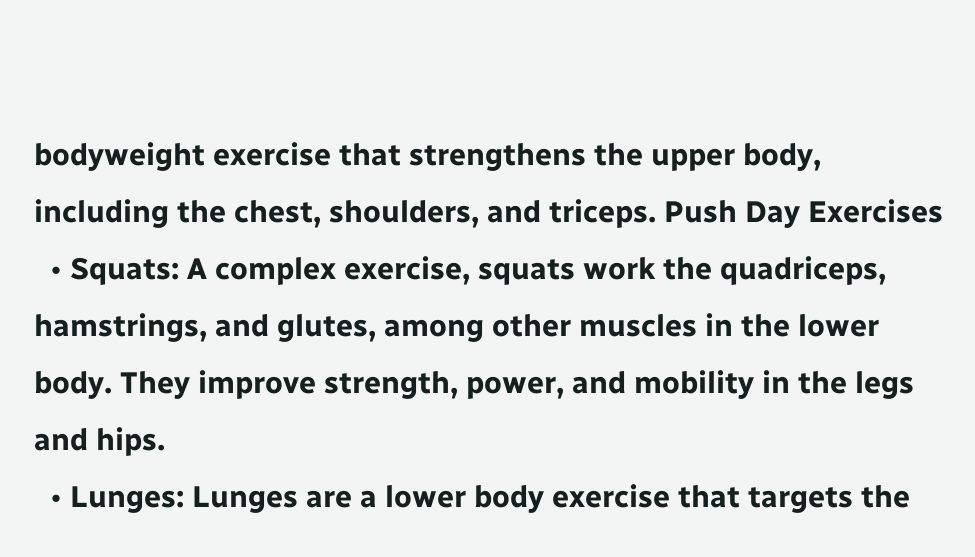bodyweight exercise that strengthens the upper body, including the chest, shoulders, and triceps. Push Day Exercises
  • Squats: A complex exercise, squats work the quadriceps, hamstrings, and glutes, among other muscles in the lower body. They improve strength, power, and mobility in the legs and hips.
  • Lunges: Lunges are a lower body exercise that targets the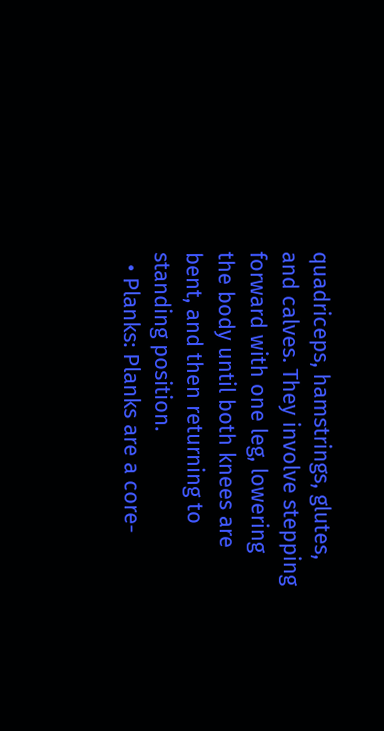quadriceps, hamstrings, glutes, and calves. They involve stepping forward with one leg, lowering the body until both knees are bent, and then returning to standing position.
  • Planks: Planks are a core-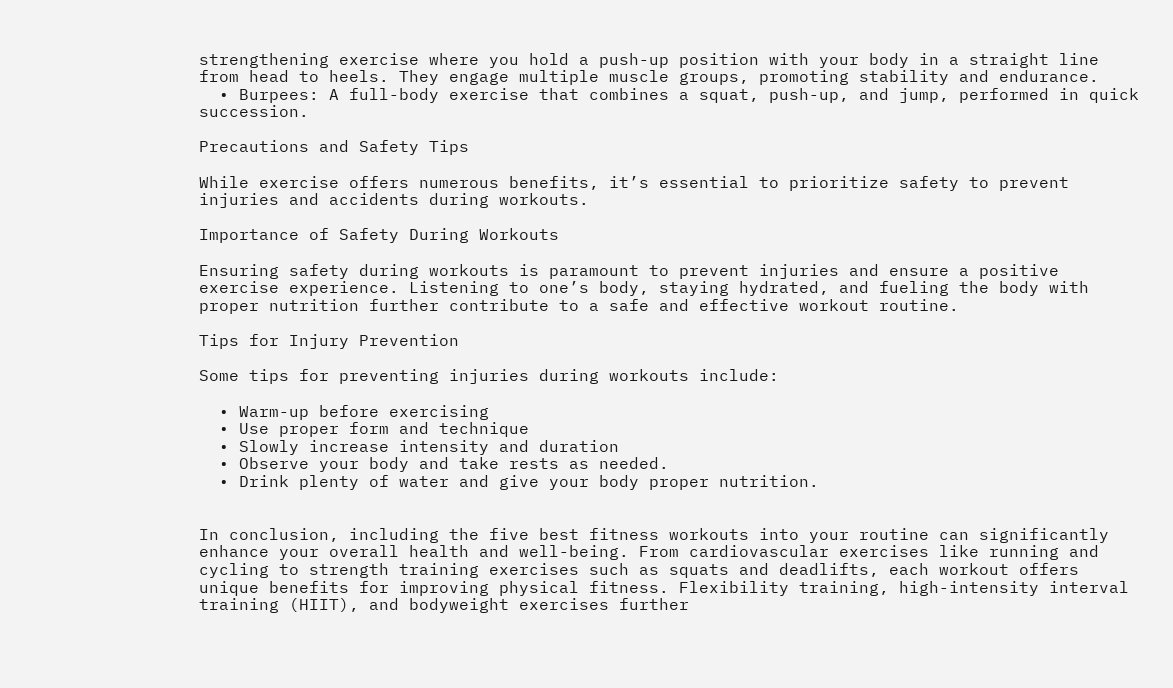strengthening exercise where you hold a push-up position with your body in a straight line from head to heels. They engage multiple muscle groups, promoting stability and endurance.
  • Burpees: A full-body exercise that combines a squat, push-up, and jump, performed in quick succession.

Precautions and Safety Tips

While exercise offers numerous benefits, it’s essential to prioritize safety to prevent injuries and accidents during workouts.

Importance of Safety During Workouts

Ensuring safety during workouts is paramount to prevent injuries and ensure a positive exercise experience. Listening to one’s body, staying hydrated, and fueling the body with proper nutrition further contribute to a safe and effective workout routine.

Tips for Injury Prevention

Some tips for preventing injuries during workouts include:

  • Warm-up before exercising
  • Use proper form and technique
  • Slowly increase intensity and duration
  • Observe your body and take rests as needed.
  • Drink plenty of water and give your body proper nutrition.


In conclusion, including the five best fitness workouts into your routine can significantly enhance your overall health and well-being. From cardiovascular exercises like running and cycling to strength training exercises such as squats and deadlifts, each workout offers unique benefits for improving physical fitness. Flexibility training, high-intensity interval training (HIIT), and bodyweight exercises further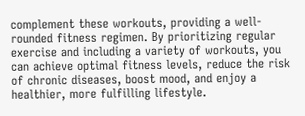complement these workouts, providing a well-rounded fitness regimen. By prioritizing regular exercise and including a variety of workouts, you can achieve optimal fitness levels, reduce the risk of chronic diseases, boost mood, and enjoy a healthier, more fulfilling lifestyle.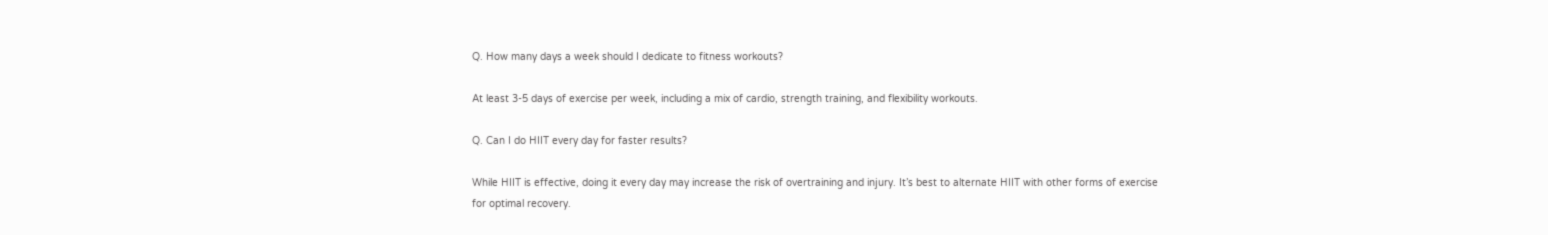Q. How many days a week should I dedicate to fitness workouts?

At least 3-5 days of exercise per week, including a mix of cardio, strength training, and flexibility workouts.

Q. Can I do HIIT every day for faster results?

While HIIT is effective, doing it every day may increase the risk of overtraining and injury. It’s best to alternate HIIT with other forms of exercise for optimal recovery.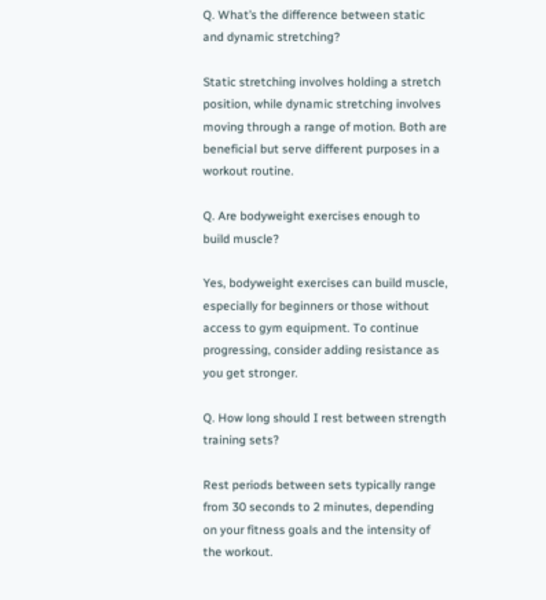Q. What’s the difference between static and dynamic stretching?

Static stretching involves holding a stretch position, while dynamic stretching involves moving through a range of motion. Both are beneficial but serve different purposes in a workout routine.

Q. Are bodyweight exercises enough to build muscle?

Yes, bodyweight exercises can build muscle, especially for beginners or those without access to gym equipment. To continue progressing, consider adding resistance as you get stronger.

Q. How long should I rest between strength training sets?

Rest periods between sets typically range from 30 seconds to 2 minutes, depending on your fitness goals and the intensity of the workout.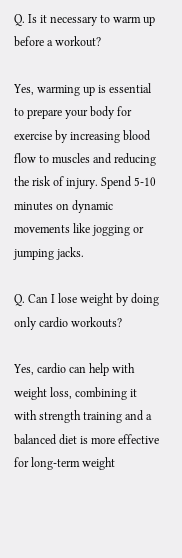Q. Is it necessary to warm up before a workout?

Yes, warming up is essential to prepare your body for exercise by increasing blood flow to muscles and reducing the risk of injury. Spend 5-10 minutes on dynamic movements like jogging or jumping jacks.

Q. Can I lose weight by doing only cardio workouts?

Yes, cardio can help with weight loss, combining it with strength training and a balanced diet is more effective for long-term weight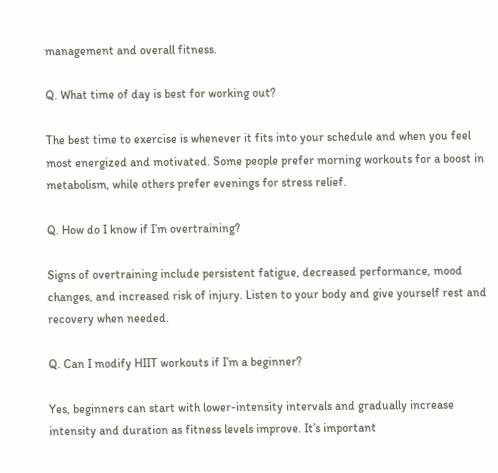management and overall fitness.

Q. What time of day is best for working out?

The best time to exercise is whenever it fits into your schedule and when you feel most energized and motivated. Some people prefer morning workouts for a boost in metabolism, while others prefer evenings for stress relief.

Q. How do I know if I’m overtraining?

Signs of overtraining include persistent fatigue, decreased performance, mood changes, and increased risk of injury. Listen to your body and give yourself rest and recovery when needed.

Q. Can I modify HIIT workouts if I’m a beginner?

Yes, beginners can start with lower-intensity intervals and gradually increase intensity and duration as fitness levels improve. It’s important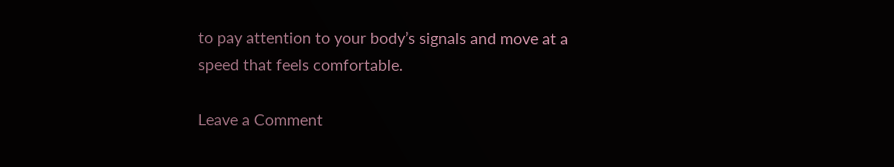to pay attention to your body’s signals and move at a speed that feels comfortable.

Leave a Comment